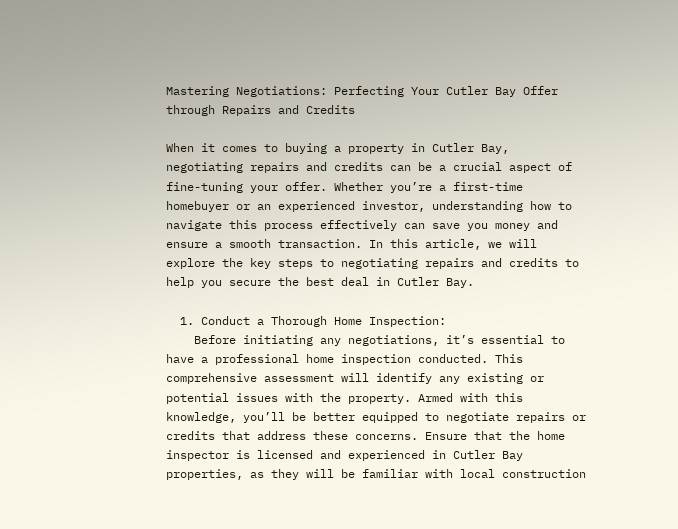Mastering Negotiations: Perfecting Your Cutler Bay Offer through Repairs and Credits

When it comes to buying a property in Cutler Bay, negotiating repairs and credits can be a crucial aspect of fine-tuning your offer. Whether you’re a first-time homebuyer or an experienced investor, understanding how to navigate this process effectively can save you money and ensure a smooth transaction. In this article, we will explore the key steps to negotiating repairs and credits to help you secure the best deal in Cutler Bay.

  1. Conduct a Thorough Home Inspection:
    Before initiating any negotiations, it’s essential to have a professional home inspection conducted. This comprehensive assessment will identify any existing or potential issues with the property. Armed with this knowledge, you’ll be better equipped to negotiate repairs or credits that address these concerns. Ensure that the home inspector is licensed and experienced in Cutler Bay properties, as they will be familiar with local construction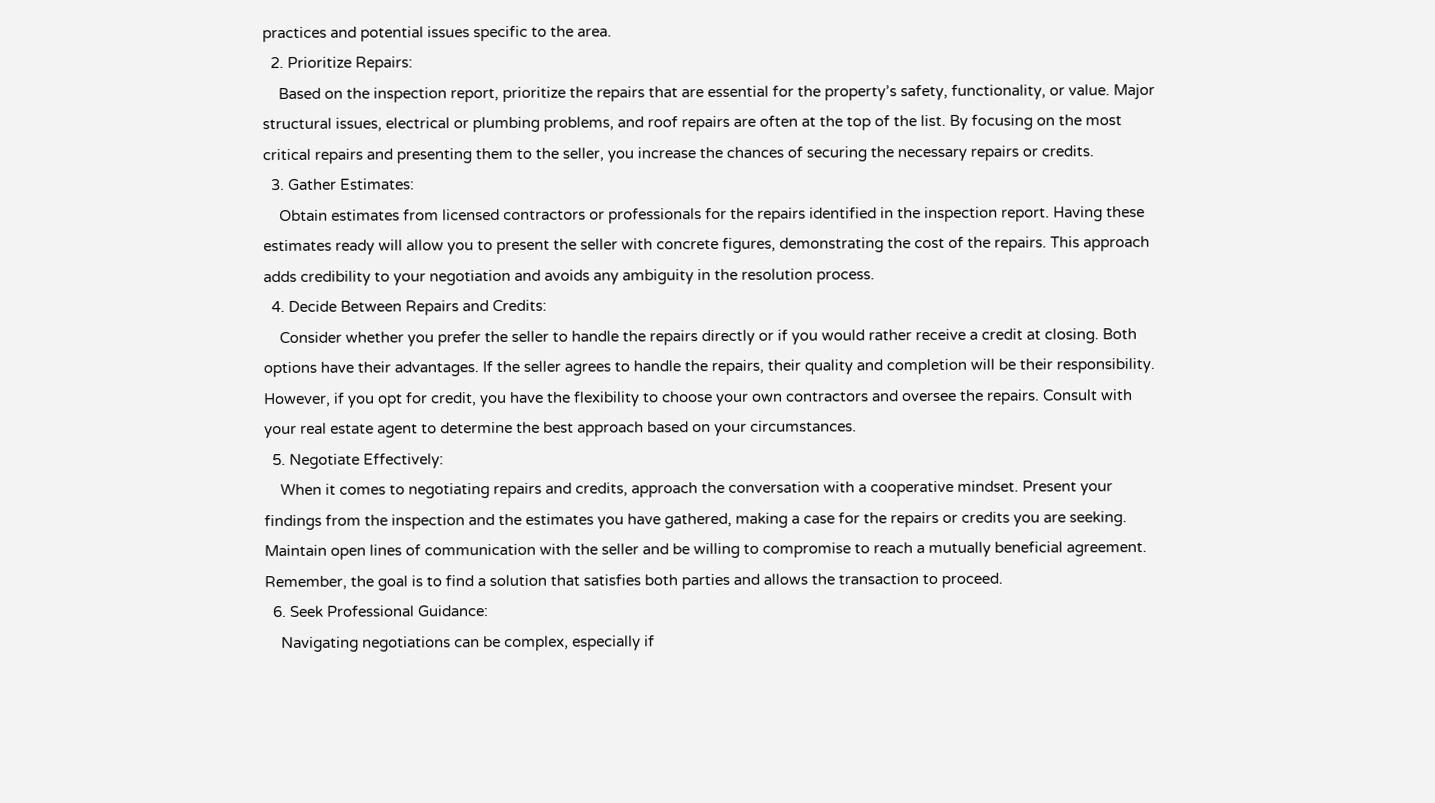practices and potential issues specific to the area.
  2. Prioritize Repairs:
    Based on the inspection report, prioritize the repairs that are essential for the property’s safety, functionality, or value. Major structural issues, electrical or plumbing problems, and roof repairs are often at the top of the list. By focusing on the most critical repairs and presenting them to the seller, you increase the chances of securing the necessary repairs or credits.
  3. Gather Estimates:
    Obtain estimates from licensed contractors or professionals for the repairs identified in the inspection report. Having these estimates ready will allow you to present the seller with concrete figures, demonstrating the cost of the repairs. This approach adds credibility to your negotiation and avoids any ambiguity in the resolution process.
  4. Decide Between Repairs and Credits:
    Consider whether you prefer the seller to handle the repairs directly or if you would rather receive a credit at closing. Both options have their advantages. If the seller agrees to handle the repairs, their quality and completion will be their responsibility. However, if you opt for credit, you have the flexibility to choose your own contractors and oversee the repairs. Consult with your real estate agent to determine the best approach based on your circumstances.
  5. Negotiate Effectively:
    When it comes to negotiating repairs and credits, approach the conversation with a cooperative mindset. Present your findings from the inspection and the estimates you have gathered, making a case for the repairs or credits you are seeking. Maintain open lines of communication with the seller and be willing to compromise to reach a mutually beneficial agreement. Remember, the goal is to find a solution that satisfies both parties and allows the transaction to proceed.
  6. Seek Professional Guidance:
    Navigating negotiations can be complex, especially if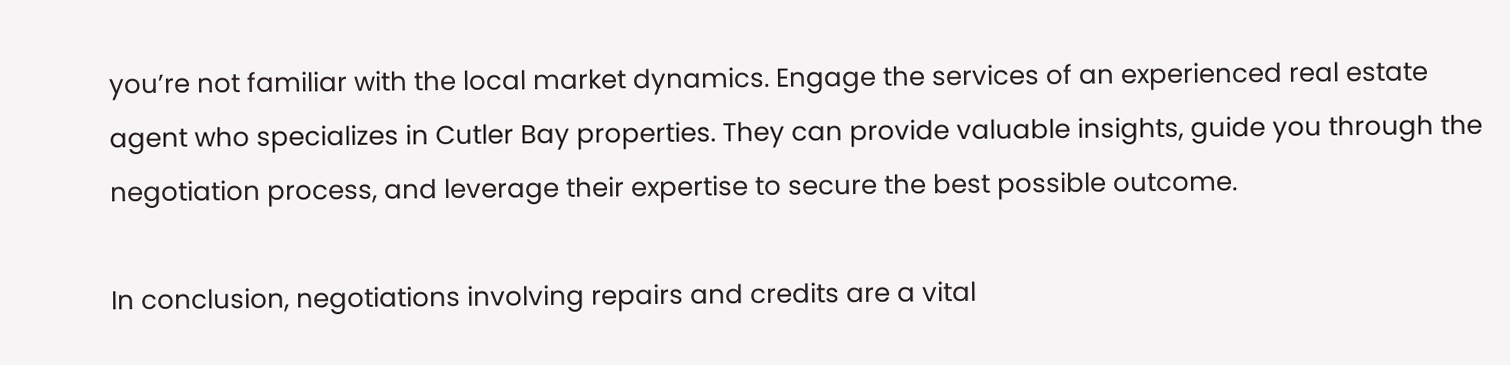you’re not familiar with the local market dynamics. Engage the services of an experienced real estate agent who specializes in Cutler Bay properties. They can provide valuable insights, guide you through the negotiation process, and leverage their expertise to secure the best possible outcome.

In conclusion, negotiations involving repairs and credits are a vital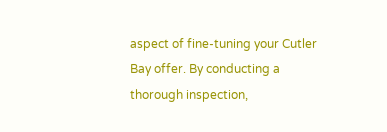aspect of fine-tuning your Cutler Bay offer. By conducting a thorough inspection,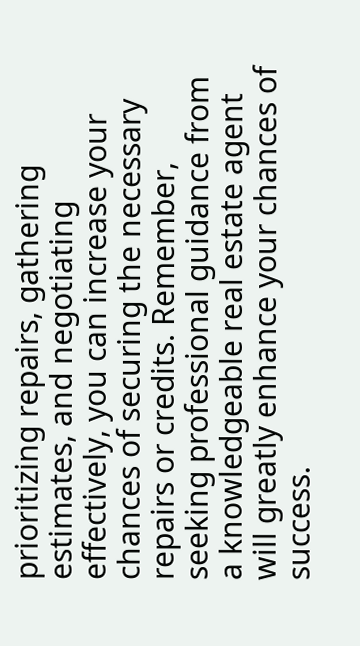prioritizing repairs, gathering estimates, and negotiating effectively, you can increase your chances of securing the necessary repairs or credits. Remember, seeking professional guidance from a knowledgeable real estate agent will greatly enhance your chances of success.